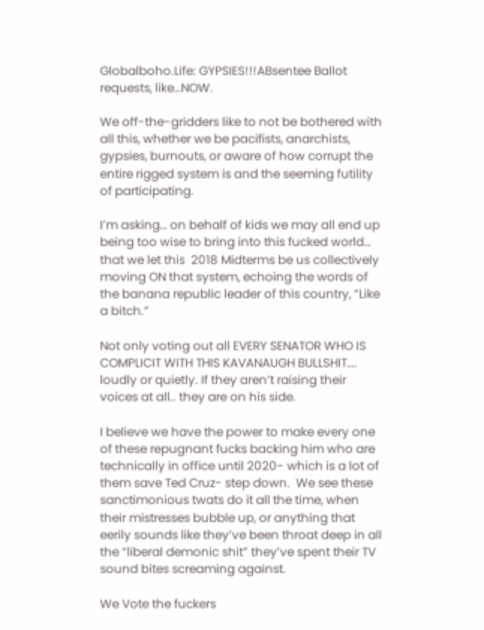Globalboho.Life: GYPSIES!!!ABsentee Ballot requests, like…NOW.

We off-the-gridders like to not be bothered with all this, whether we be pacifists, anarchists, gypsies, burnouts, or aware of how corrupt the entire rigged system is and the seeming futility of participating.

I’m asking… on behalf of kids we may all end up being too wise to bring into this fucked world… that we let this  2018 Midterms be us collectively moving ON that system, echoing the words of the banana republic leader of this country, “Like a bitch.”

Not only voting out all EVERY SENATOR WHO IS COMPLICIT WITH THIS KAVANAUGH BULLSHIT…. loudly or quietly. If they aren’t raising their voices at all.. they are on his side.

I believe we have the power to make every one of these repugnant fucks backing him who are technically in office until 2020- which is a lot of them save Ted Cruz- step down.  We see these sanctimonious twats do it all the time, when their mistresses bubble up, or anything that eerily sounds like they’ve been throat deep in all the “liberal demonic shit” they’ve spent their TV sound bites screaming against.

We Vote the fuckers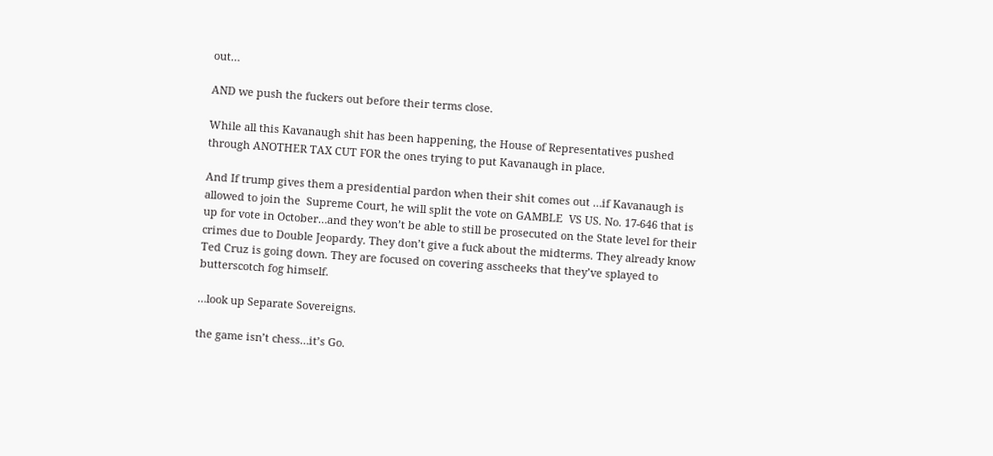out…

AND we push the fuckers out before their terms close.

While all this Kavanaugh shit has been happening, the House of Representatives pushed through ANOTHER TAX CUT FOR the ones trying to put Kavanaugh in place.

And If trump gives them a presidential pardon when their shit comes out …if Kavanaugh is allowed to join the  Supreme Court, he will split the vote on GAMBLE  VS US. No. 17-646 that is up for vote in October…and they won’t be able to still be prosecuted on the State level for their crimes due to Double Jeopardy. They don’t give a fuck about the midterms. They already know Ted Cruz is going down. They are focused on covering asscheeks that they’ve splayed to butterscotch fog himself.

…look up Separate Sovereigns.

the game isn’t chess…it’s Go.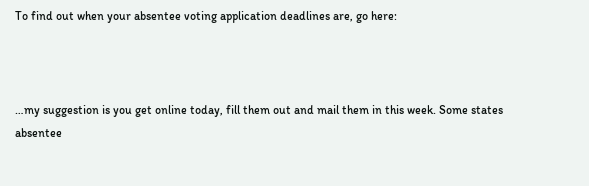To find out when your absentee voting application deadlines are, go here:



…my suggestion is you get online today, fill them out and mail them in this week. Some states absentee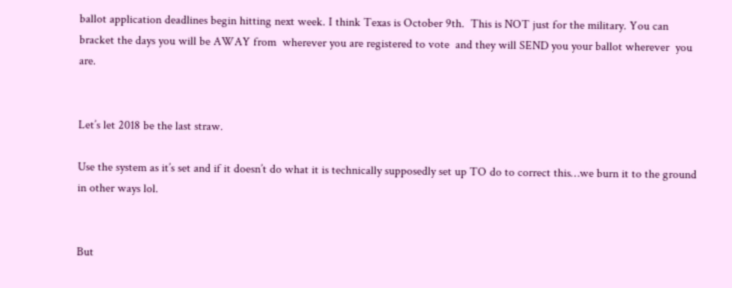ballot application deadlines begin hitting next week. I think Texas is October 9th.  This is NOT just for the military. You can bracket the days you will be AWAY from  wherever you are registered to vote  and they will SEND you your ballot wherever  you are.


Let’s let 2018 be the last straw.

Use the system as it’s set and if it doesn’t do what it is technically supposedly set up TO do to correct this…we burn it to the ground in other ways lol.


But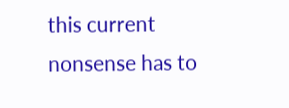this current nonsense has to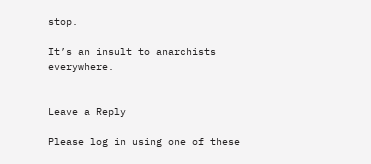stop.

It’s an insult to anarchists everywhere.


Leave a Reply

Please log in using one of these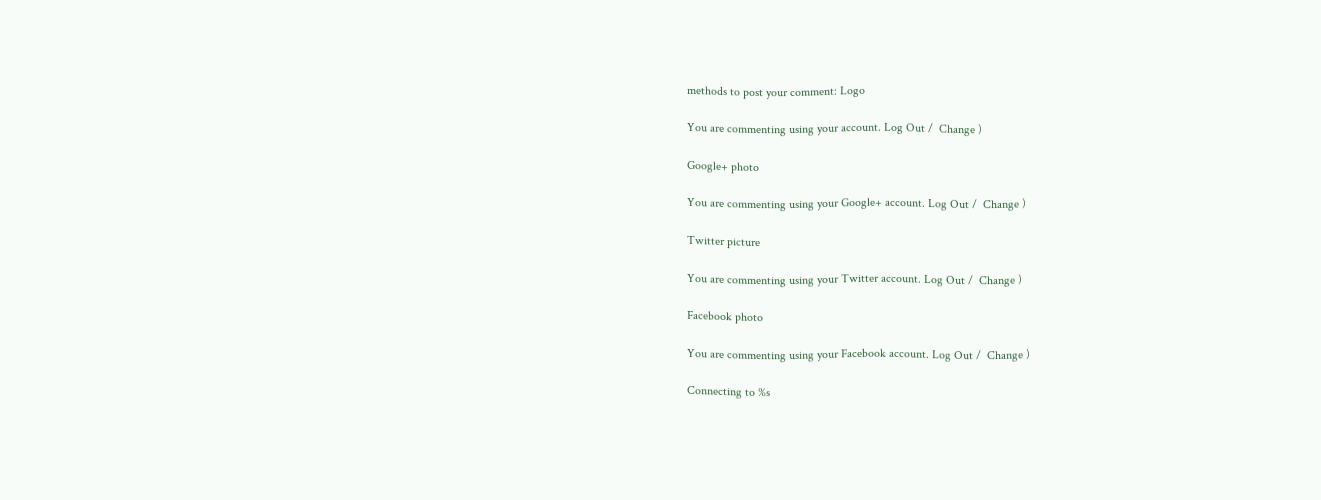methods to post your comment: Logo

You are commenting using your account. Log Out /  Change )

Google+ photo

You are commenting using your Google+ account. Log Out /  Change )

Twitter picture

You are commenting using your Twitter account. Log Out /  Change )

Facebook photo

You are commenting using your Facebook account. Log Out /  Change )

Connecting to %s